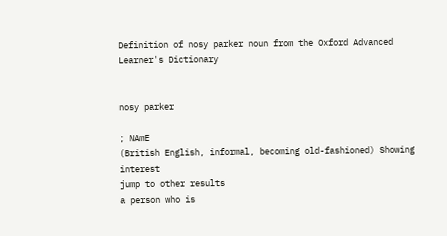Definition of nosy parker noun from the Oxford Advanced Learner's Dictionary


nosy parker

; NAmE
(British English, informal, becoming old-fashioned) Showing interest
jump to other results
a person who is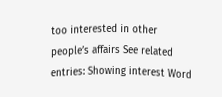too interested in other people’s affairs See related entries: Showing interest Word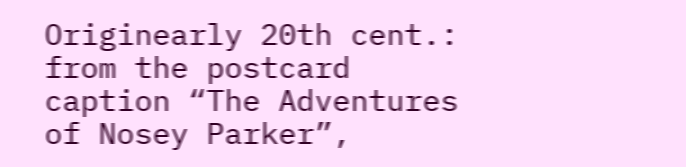Originearly 20th cent.: from the postcard caption “The Adventures of Nosey Parker”,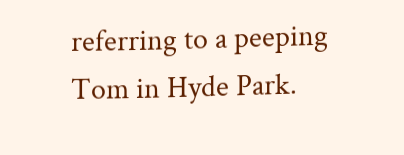referring to a peeping Tom in Hyde Park.